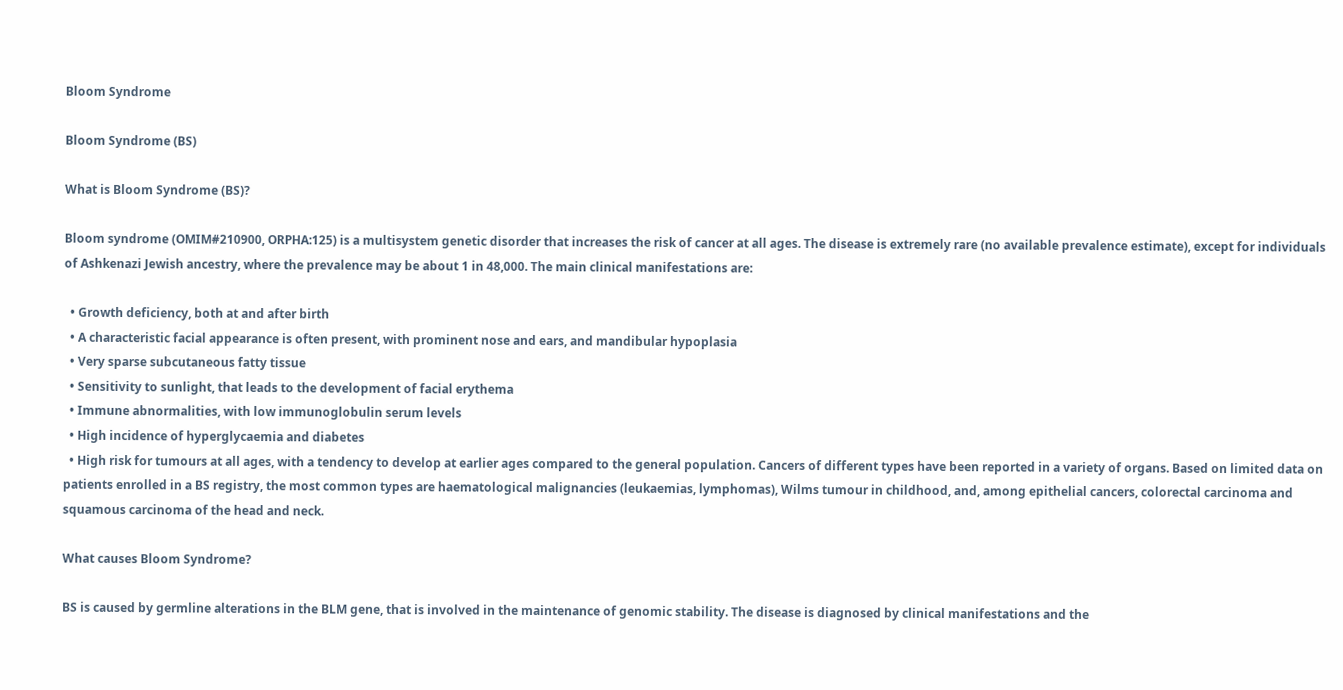Bloom Syndrome

Bloom Syndrome (BS)

What is Bloom Syndrome (BS)?

Bloom syndrome (OMIM#210900, ORPHA:125) is a multisystem genetic disorder that increases the risk of cancer at all ages. The disease is extremely rare (no available prevalence estimate), except for individuals of Ashkenazi Jewish ancestry, where the prevalence may be about 1 in 48,000. The main clinical manifestations are:

  • Growth deficiency, both at and after birth
  • A characteristic facial appearance is often present, with prominent nose and ears, and mandibular hypoplasia
  • Very sparse subcutaneous fatty tissue
  • Sensitivity to sunlight, that leads to the development of facial erythema
  • Immune abnormalities, with low immunoglobulin serum levels
  • High incidence of hyperglycaemia and diabetes
  • High risk for tumours at all ages, with a tendency to develop at earlier ages compared to the general population. Cancers of different types have been reported in a variety of organs. Based on limited data on patients enrolled in a BS registry, the most common types are haematological malignancies (leukaemias, lymphomas), Wilms tumour in childhood, and, among epithelial cancers, colorectal carcinoma and squamous carcinoma of the head and neck.

What causes Bloom Syndrome?

BS is caused by germline alterations in the BLM gene, that is involved in the maintenance of genomic stability. The disease is diagnosed by clinical manifestations and the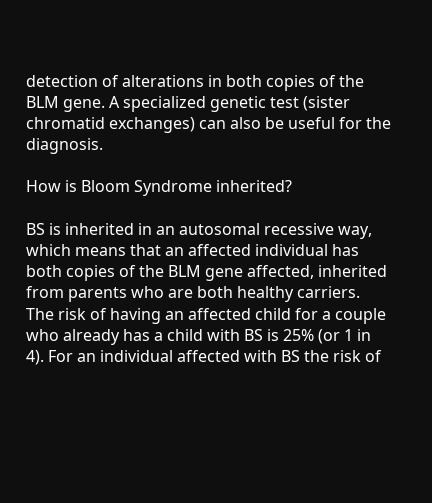detection of alterations in both copies of the BLM gene. A specialized genetic test (sister chromatid exchanges) can also be useful for the diagnosis.

How is Bloom Syndrome inherited?

BS is inherited in an autosomal recessive way, which means that an affected individual has both copies of the BLM gene affected, inherited from parents who are both healthy carriers. The risk of having an affected child for a couple who already has a child with BS is 25% (or 1 in 4). For an individual affected with BS the risk of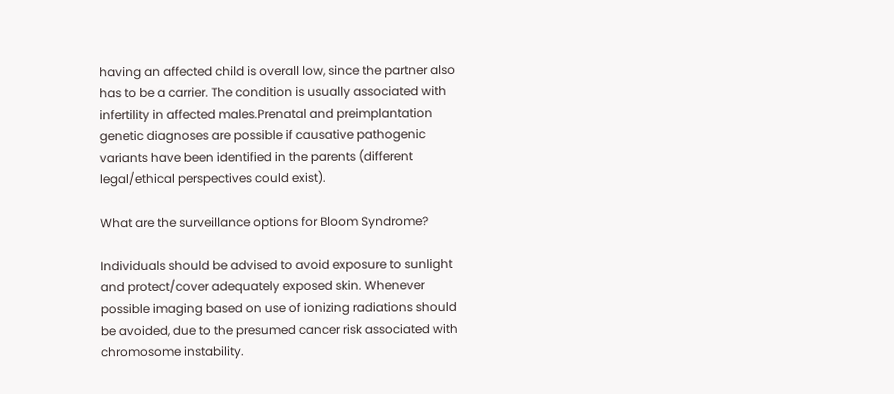having an affected child is overall low, since the partner also has to be a carrier. The condition is usually associated with infertility in affected males.Prenatal and preimplantation genetic diagnoses are possible if causative pathogenic variants have been identified in the parents (different legal/ethical perspectives could exist).

What are the surveillance options for Bloom Syndrome?

Individuals should be advised to avoid exposure to sunlight and protect/cover adequately exposed skin. Whenever possible imaging based on use of ionizing radiations should be avoided, due to the presumed cancer risk associated with chromosome instability.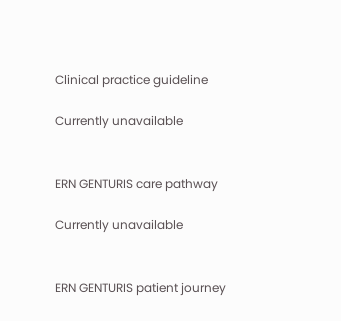Clinical practice guideline

Currently unavailable


ERN GENTURIS care pathway

Currently unavailable


ERN GENTURIS patient journey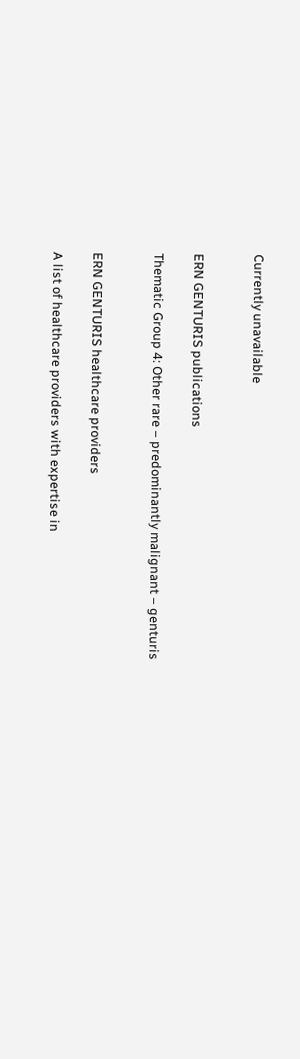Currently unavailable


ERN GENTURIS publications

Thematic Group 4: Other rare – predominantly malignant – genturis


ERN GENTURIS healthcare providers

A list of healthcare providers with expertise in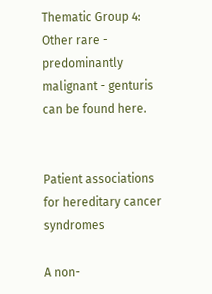Thematic Group 4: Other rare - predominantly malignant - genturis can be found here.


Patient associations for hereditary cancer syndromes

A non-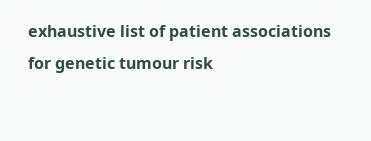exhaustive list of patient associations for genetic tumour risk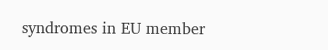syndromes in EU member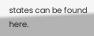states can be found here.